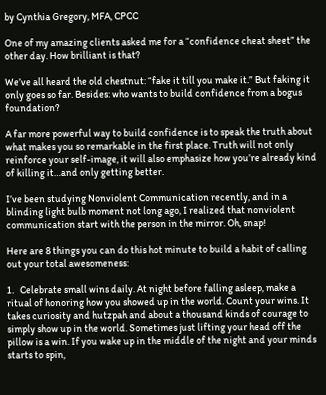by Cynthia Gregory, MFA, CPCC

One of my amazing clients asked me for a “confidence cheat sheet” the other day. How brilliant is that?

We’ve all heard the old chestnut: “fake it till you make it.” But faking it only goes so far. Besides: who wants to build confidence from a bogus foundation?

A far more powerful way to build confidence is to speak the truth about what makes you so remarkable in the first place. Truth will not only reinforce your self-image, it will also emphasize how you’re already kind of killing it…and only getting better.

I’ve been studying Nonviolent Communication recently, and in a blinding light bulb moment not long ago, I realized that nonviolent communication start with the person in the mirror. Oh, snap!

Here are 8 things you can do this hot minute to build a habit of calling out your total awesomeness:

1.   Celebrate small wins daily. At night before falling asleep, make a ritual of honoring how you showed up in the world. Count your wins. It takes curiosity and hutzpah and about a thousand kinds of courage to simply show up in the world. Sometimes just lifting your head off the pillow is a win. If you wake up in the middle of the night and your minds starts to spin,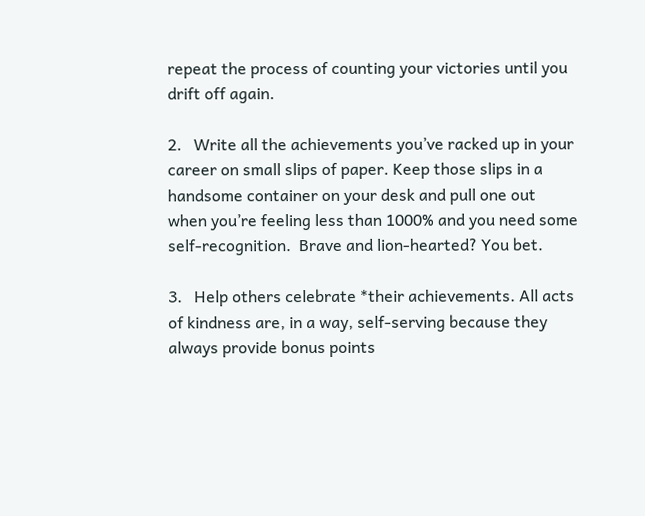repeat the process of counting your victories until you drift off again.

2.   Write all the achievements you’ve racked up in your career on small slips of paper. Keep those slips in a handsome container on your desk and pull one out when you’re feeling less than 1000% and you need some self-recognition.  Brave and lion-hearted? You bet.

3.   Help others celebrate *their achievements. All acts of kindness are, in a way, self-serving because they always provide bonus points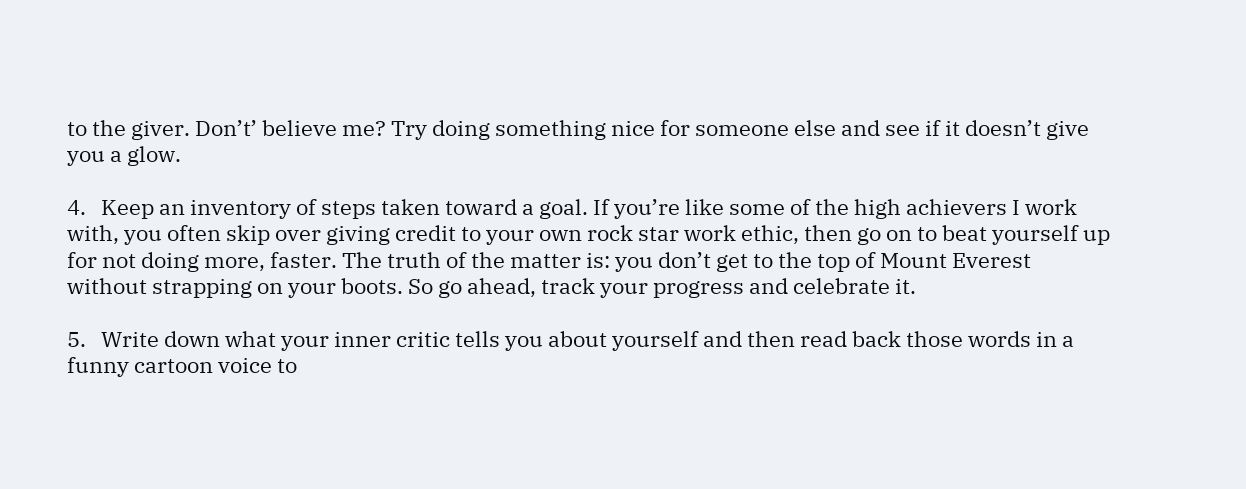to the giver. Don’t’ believe me? Try doing something nice for someone else and see if it doesn’t give you a glow.

4.   Keep an inventory of steps taken toward a goal. If you’re like some of the high achievers I work with, you often skip over giving credit to your own rock star work ethic, then go on to beat yourself up for not doing more, faster. The truth of the matter is: you don’t get to the top of Mount Everest without strapping on your boots. So go ahead, track your progress and celebrate it.

5.   Write down what your inner critic tells you about yourself and then read back those words in a funny cartoon voice to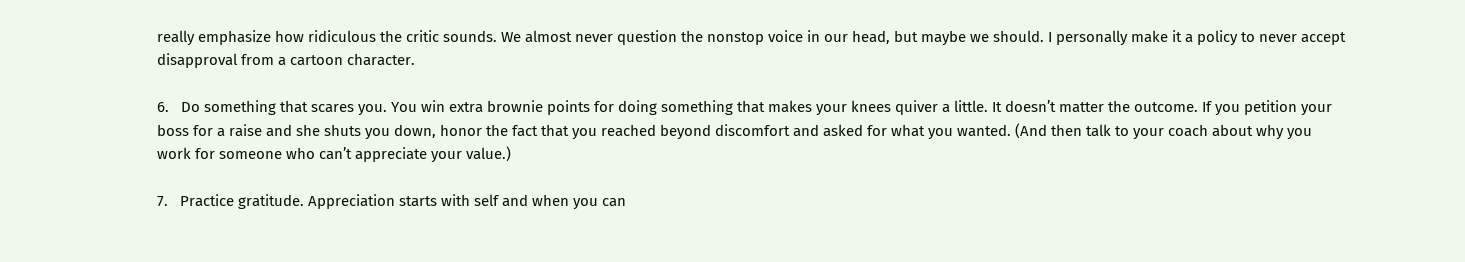really emphasize how ridiculous the critic sounds. We almost never question the nonstop voice in our head, but maybe we should. I personally make it a policy to never accept disapproval from a cartoon character.

6.   Do something that scares you. You win extra brownie points for doing something that makes your knees quiver a little. It doesn’t matter the outcome. If you petition your boss for a raise and she shuts you down, honor the fact that you reached beyond discomfort and asked for what you wanted. (And then talk to your coach about why you work for someone who can’t appreciate your value.)

7.   Practice gratitude. Appreciation starts with self and when you can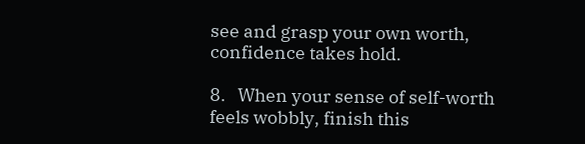see and grasp your own worth, confidence takes hold.

8.   When your sense of self-worth feels wobbly, finish this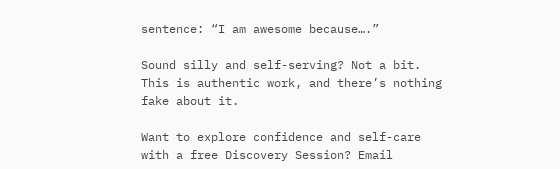sentence: “I am awesome because….”

Sound silly and self-serving? Not a bit. This is authentic work, and there’s nothing fake about it.

Want to explore confidence and self-care with a free Discovery Session? Email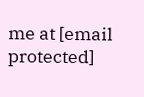me at [email protected]